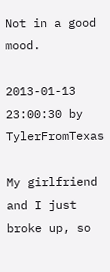Not in a good mood.

2013-01-13 23:00:30 by TylerFromTexas

My girlfriend and I just broke up, so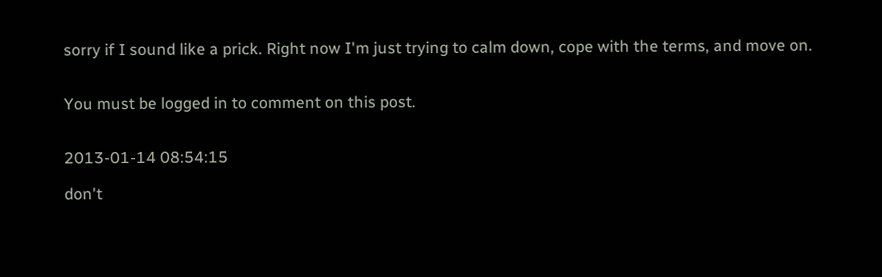sorry if I sound like a prick. Right now I'm just trying to calm down, cope with the terms, and move on.


You must be logged in to comment on this post.


2013-01-14 08:54:15

don't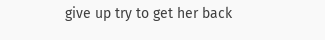give up try to get her back